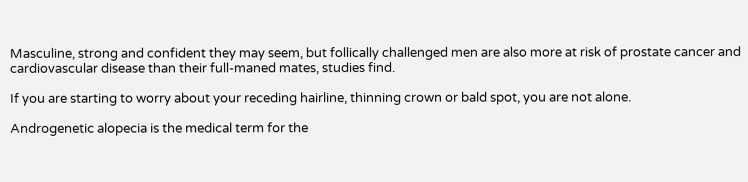Masculine, strong and confident they may seem, but follically challenged men are also more at risk of prostate cancer and cardiovascular disease than their full-maned mates, studies find.

If you are starting to worry about your receding hairline, thinning crown or bald spot, you are not alone.

Androgenetic alopecia is the medical term for the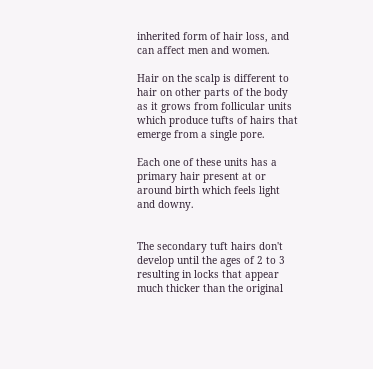inherited form of hair loss, and can affect men and women.

Hair on the scalp is different to hair on other parts of the body as it grows from follicular units which produce tufts of hairs that emerge from a single pore.

Each one of these units has a primary hair present at or around birth which feels light and downy.


The secondary tuft hairs don't develop until the ages of 2 to 3 resulting in locks that appear much thicker than the original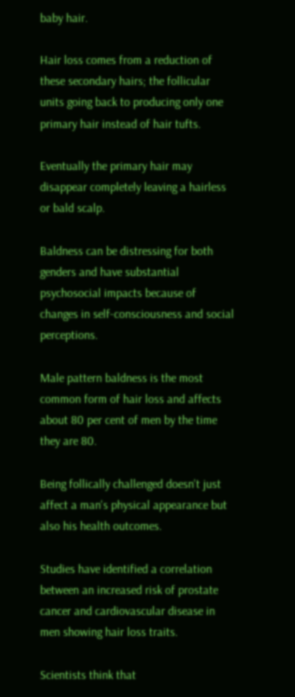baby hair.

Hair loss comes from a reduction of these secondary hairs; the follicular units going back to producing only one primary hair instead of hair tufts.

Eventually the primary hair may disappear completely leaving a hairless or bald scalp.

Baldness can be distressing for both genders and have substantial psychosocial impacts because of changes in self-consciousness and social perceptions.

Male pattern baldness is the most common form of hair loss and affects about 80 per cent of men by the time they are 80.

Being follically challenged doesn't just affect a man's physical appearance but also his health outcomes.

Studies have identified a correlation between an increased risk of prostate cancer and cardiovascular disease in men showing hair loss traits.

Scientists think that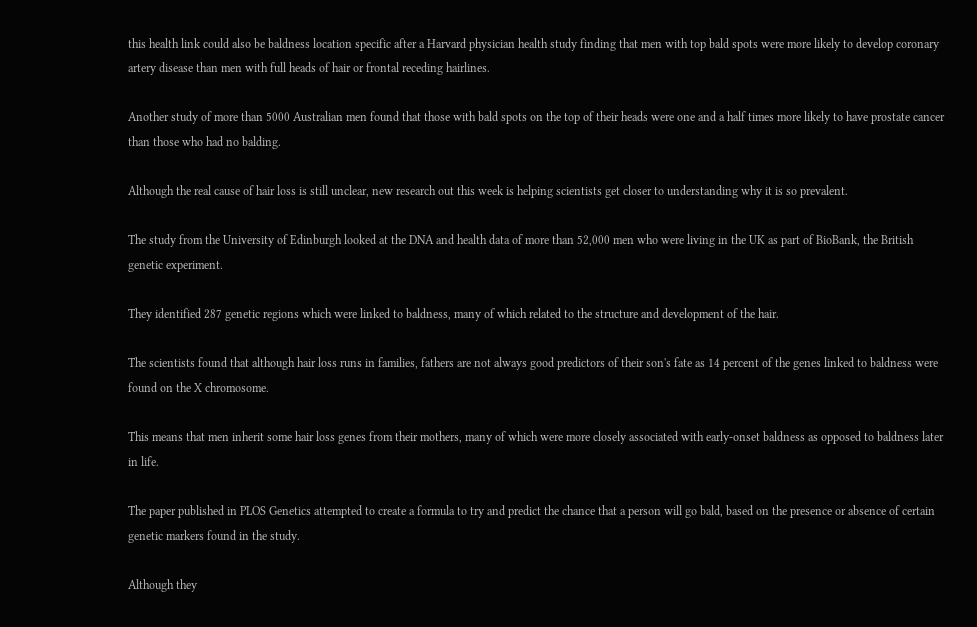this health link could also be baldness location specific after a Harvard physician health study finding that men with top bald spots were more likely to develop coronary artery disease than men with full heads of hair or frontal receding hairlines.

Another study of more than 5000 Australian men found that those with bald spots on the top of their heads were one and a half times more likely to have prostate cancer than those who had no balding.

Although the real cause of hair loss is still unclear, new research out this week is helping scientists get closer to understanding why it is so prevalent.

The study from the University of Edinburgh looked at the DNA and health data of more than 52,000 men who were living in the UK as part of BioBank, the British genetic experiment.

They identified 287 genetic regions which were linked to baldness, many of which related to the structure and development of the hair.

The scientists found that although hair loss runs in families, fathers are not always good predictors of their son's fate as 14 percent of the genes linked to baldness were found on the X chromosome.

This means that men inherit some hair loss genes from their mothers, many of which were more closely associated with early-onset baldness as opposed to baldness later in life.

The paper published in PLOS Genetics attempted to create a formula to try and predict the chance that a person will go bald, based on the presence or absence of certain genetic markers found in the study.

Although they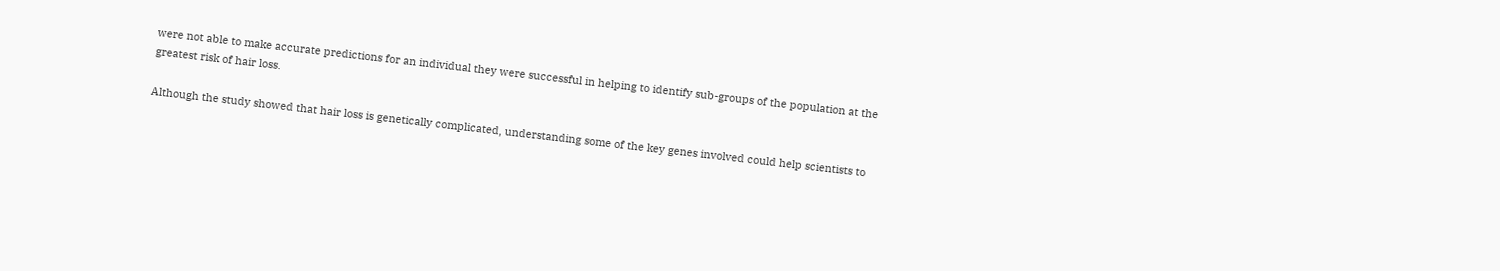were not able to make accurate predictions for an individual they were successful in helping to identify sub-groups of the population at the greatest risk of hair loss.

Although the study showed that hair loss is genetically complicated, understanding some of the key genes involved could help scientists to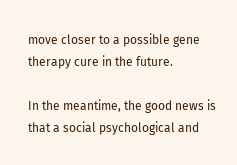move closer to a possible gene therapy cure in the future.

In the meantime, the good news is that a social psychological and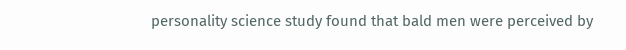personality science study found that bald men were perceived by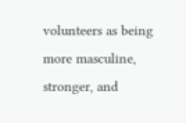volunteers as being more masculine, stronger, and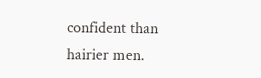confident than hairier men.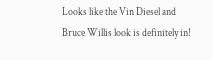Looks like the Vin Diesel and Bruce Willis look is definitely in!